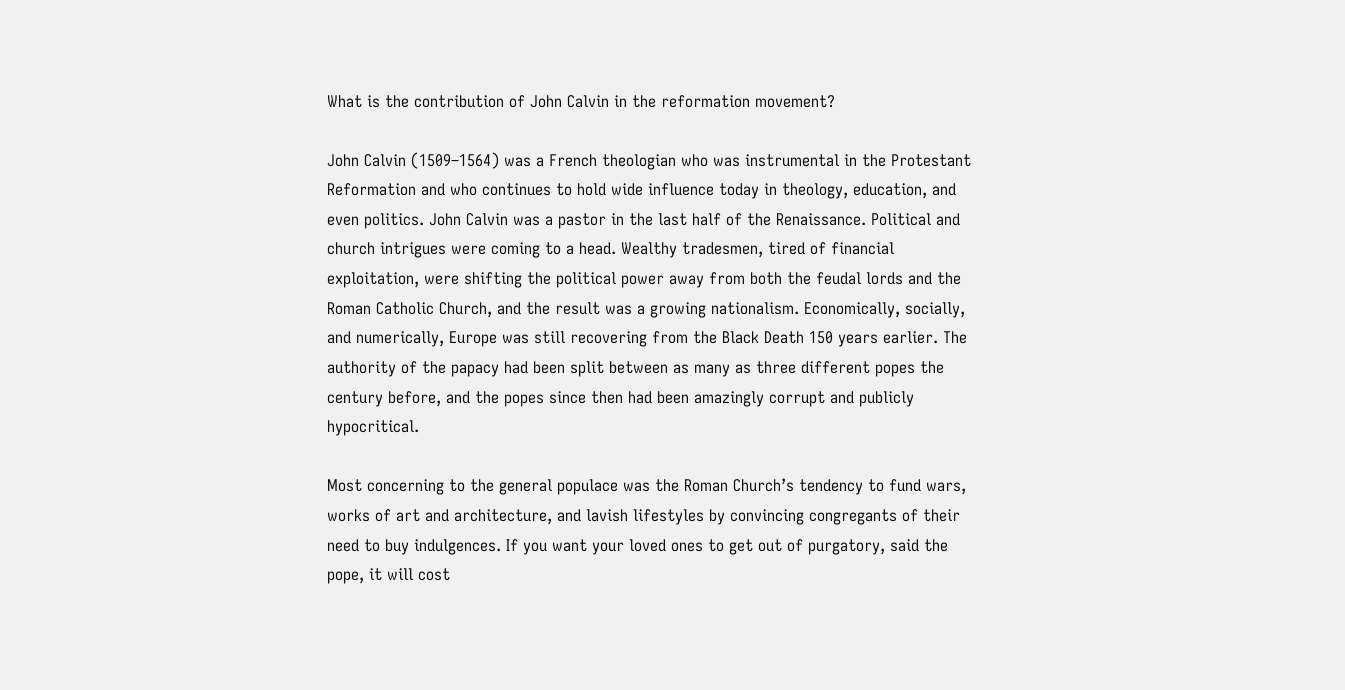What is the contribution of John Calvin in the reformation movement?

John Calvin (1509–1564) was a French theologian who was instrumental in the Protestant Reformation and who continues to hold wide influence today in theology, education, and even politics. John Calvin was a pastor in the last half of the Renaissance. Political and church intrigues were coming to a head. Wealthy tradesmen, tired of financial exploitation, were shifting the political power away from both the feudal lords and the Roman Catholic Church, and the result was a growing nationalism. Economically, socially, and numerically, Europe was still recovering from the Black Death 150 years earlier. The authority of the papacy had been split between as many as three different popes the century before, and the popes since then had been amazingly corrupt and publicly hypocritical.

Most concerning to the general populace was the Roman Church’s tendency to fund wars, works of art and architecture, and lavish lifestyles by convincing congregants of their need to buy indulgences. If you want your loved ones to get out of purgatory, said the pope, it will cost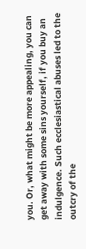you. Or, what might be more appealing, you can get away with some sins yourself, if you buy an indulgence. Such ecclesiastical abuses led to the outcry of the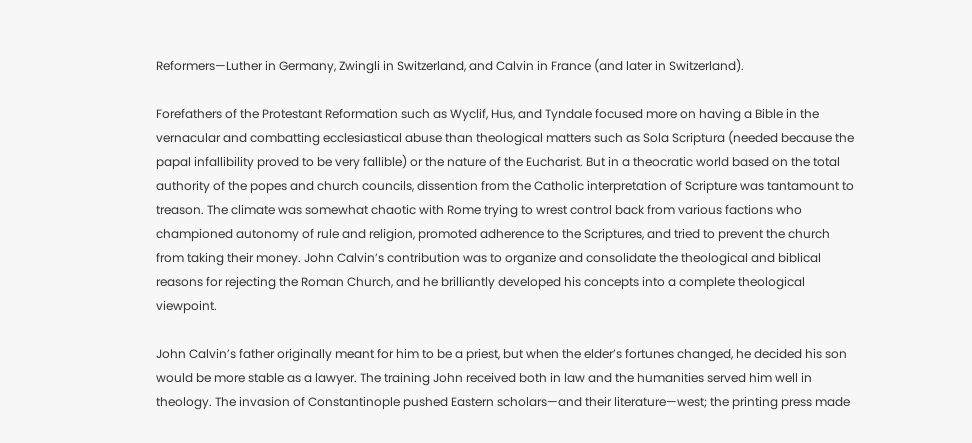Reformers—Luther in Germany, Zwingli in Switzerland, and Calvin in France (and later in Switzerland).

Forefathers of the Protestant Reformation such as Wyclif, Hus, and Tyndale focused more on having a Bible in the vernacular and combatting ecclesiastical abuse than theological matters such as Sola Scriptura (needed because the papal infallibility proved to be very fallible) or the nature of the Eucharist. But in a theocratic world based on the total authority of the popes and church councils, dissention from the Catholic interpretation of Scripture was tantamount to treason. The climate was somewhat chaotic with Rome trying to wrest control back from various factions who championed autonomy of rule and religion, promoted adherence to the Scriptures, and tried to prevent the church from taking their money. John Calvin’s contribution was to organize and consolidate the theological and biblical reasons for rejecting the Roman Church, and he brilliantly developed his concepts into a complete theological viewpoint.

John Calvin’s father originally meant for him to be a priest, but when the elder’s fortunes changed, he decided his son would be more stable as a lawyer. The training John received both in law and the humanities served him well in theology. The invasion of Constantinople pushed Eastern scholars—and their literature—west; the printing press made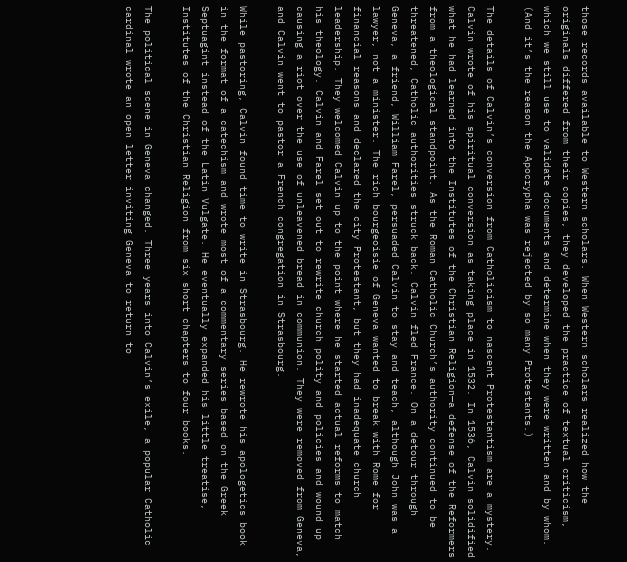those records available to Western scholars. When Western scholars realized how the originals differed from their copies, they developed the practice of textual criticism, which we still use to validate documents and determine when they were written and by whom. (And it’s the reason the Apocrypha was rejected by so many Protestants.)

The details of Calvin’s conversion from Catholicism to nascent Protestantism are a mystery. Calvin wrote of his spiritual conversion as taking place in 1532. In 1536, Calvin solidified what he had learned into the Institutes of the Christian Religion—a defense of the Reformers from a theological standpoint. As the Roman Catholic Church’s authority continued to be threatened, Catholic authorities struck back. Calvin fled France. On a detour through Geneva, a friend, William Farel, persuaded Calvin to stay and teach, although John was a lawyer, not a minister. The rich bourgeoisie of Geneva wanted to break with Rome for financial reasons and declared the city Protestant, but they had inadequate church leadership. They welcomed Calvin up to the point where he started actual reforms to match his theology. Calvin and Farel set out to rewrite church polity and policies and wound up causing a riot over the use of unleavened bread in communion. They were removed from Geneva, and Calvin went to pastor a French congregation in Strasbourg.

While pastoring, Calvin found time to write in Strasbourg. He rewrote his apologetics book in the format of a catechism and wrote most of a commentary series based on the Greek Septuagint instead of the Latin Vulgate. He eventually expanded his little treatise, Institutes of the Christian Religion from six short chapters to four books.

The political scene in Geneva changed. Three years into Calvin’s exile, a popular Catholic cardinal wrote an open letter inviting Geneva to return to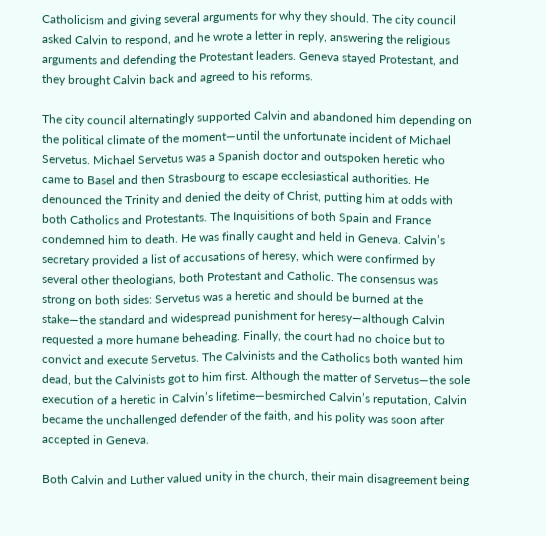Catholicism and giving several arguments for why they should. The city council asked Calvin to respond, and he wrote a letter in reply, answering the religious arguments and defending the Protestant leaders. Geneva stayed Protestant, and they brought Calvin back and agreed to his reforms.

The city council alternatingly supported Calvin and abandoned him depending on the political climate of the moment—until the unfortunate incident of Michael Servetus. Michael Servetus was a Spanish doctor and outspoken heretic who came to Basel and then Strasbourg to escape ecclesiastical authorities. He denounced the Trinity and denied the deity of Christ, putting him at odds with both Catholics and Protestants. The Inquisitions of both Spain and France condemned him to death. He was finally caught and held in Geneva. Calvin’s secretary provided a list of accusations of heresy, which were confirmed by several other theologians, both Protestant and Catholic. The consensus was strong on both sides: Servetus was a heretic and should be burned at the stake—the standard and widespread punishment for heresy—although Calvin requested a more humane beheading. Finally, the court had no choice but to convict and execute Servetus. The Calvinists and the Catholics both wanted him dead, but the Calvinists got to him first. Although the matter of Servetus—the sole execution of a heretic in Calvin’s lifetime—besmirched Calvin’s reputation, Calvin became the unchallenged defender of the faith, and his polity was soon after accepted in Geneva.

Both Calvin and Luther valued unity in the church, their main disagreement being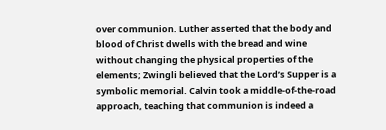over communion. Luther asserted that the body and blood of Christ dwells with the bread and wine without changing the physical properties of the elements; Zwingli believed that the Lord’s Supper is a symbolic memorial. Calvin took a middle-of-the-road approach, teaching that communion is indeed a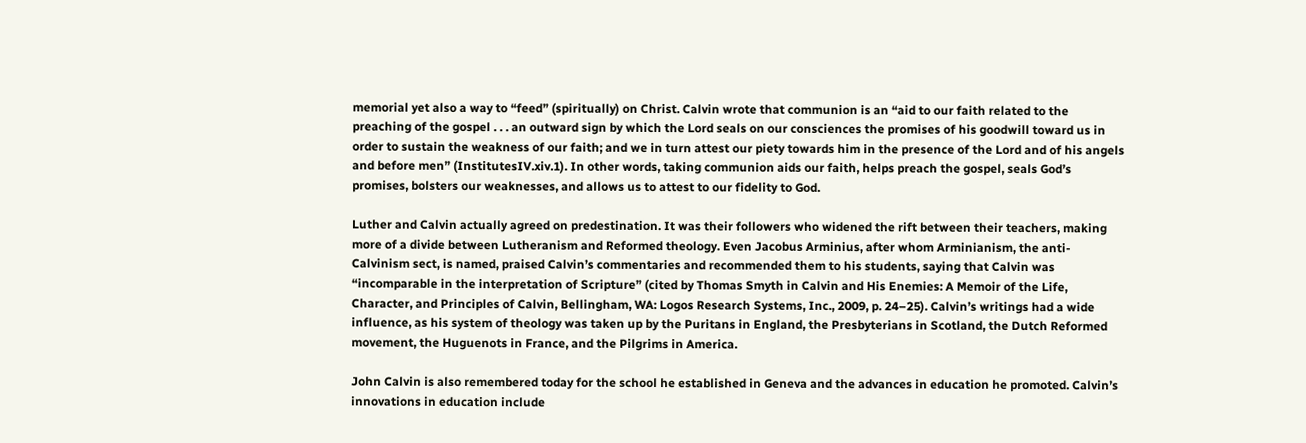memorial yet also a way to “feed” (spiritually) on Christ. Calvin wrote that communion is an “aid to our faith related to the preaching of the gospel . . . an outward sign by which the Lord seals on our consciences the promises of his goodwill toward us in order to sustain the weakness of our faith; and we in turn attest our piety towards him in the presence of the Lord and of his angels and before men” (InstitutesIV.xiv.1). In other words, taking communion aids our faith, helps preach the gospel, seals God’s promises, bolsters our weaknesses, and allows us to attest to our fidelity to God.

Luther and Calvin actually agreed on predestination. It was their followers who widened the rift between their teachers, making more of a divide between Lutheranism and Reformed theology. Even Jacobus Arminius, after whom Arminianism, the anti-Calvinism sect, is named, praised Calvin’s commentaries and recommended them to his students, saying that Calvin was “incomparable in the interpretation of Scripture” (cited by Thomas Smyth in Calvin and His Enemies: A Memoir of the Life, Character, and Principles of Calvin, Bellingham, WA: Logos Research Systems, Inc., 2009, p. 24–25). Calvin’s writings had a wide influence, as his system of theology was taken up by the Puritans in England, the Presbyterians in Scotland, the Dutch Reformed movement, the Huguenots in France, and the Pilgrims in America.

John Calvin is also remembered today for the school he established in Geneva and the advances in education he promoted. Calvin’s innovations in education include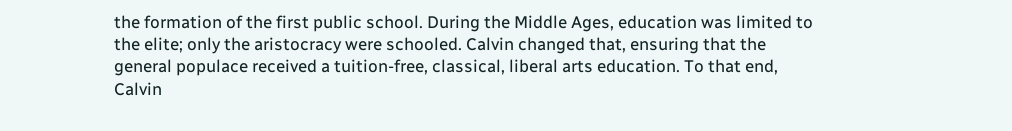the formation of the first public school. During the Middle Ages, education was limited to the elite; only the aristocracy were schooled. Calvin changed that, ensuring that the general populace received a tuition-free, classical, liberal arts education. To that end, Calvin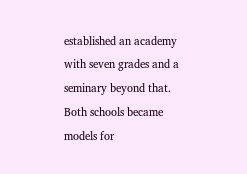established an academy with seven grades and a seminary beyond that. Both schools became models for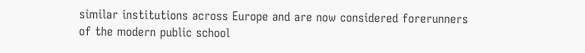similar institutions across Europe and are now considered forerunners of the modern public school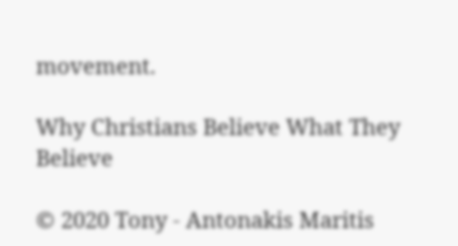movement.

Why Christians Believe What They Believe

© 2020 Tony - Antonakis Maritis